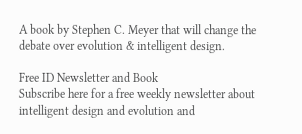A book by Stephen C. Meyer that will change the debate over evolution & intelligent design.

Free ID Newsletter and Book
Subscribe here for a free weekly newsletter about intelligent design and evolution and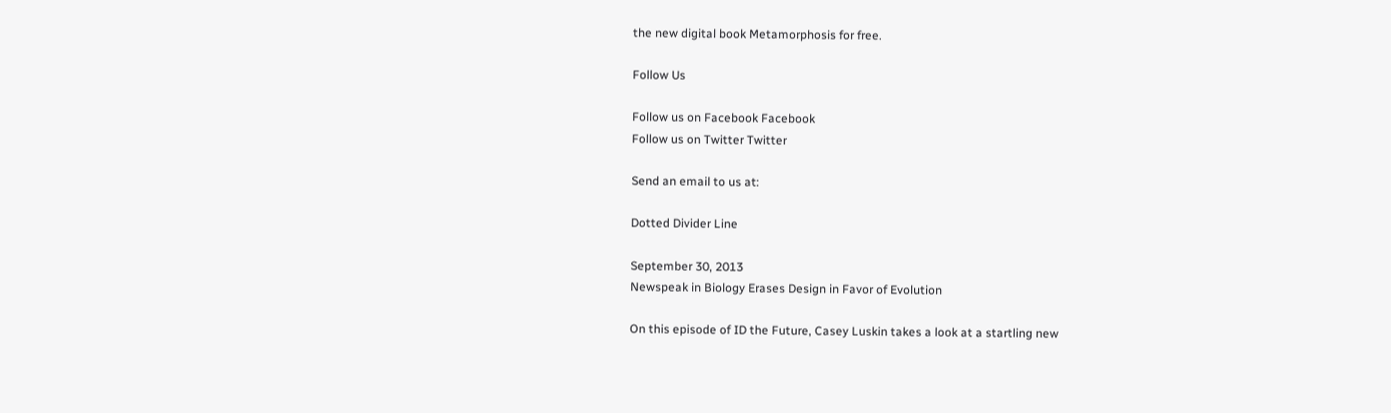the new digital book Metamorphosis for free.

Follow Us

Follow us on Facebook Facebook
Follow us on Twitter Twitter

Send an email to us at:

Dotted Divider Line

September 30, 2013
Newspeak in Biology Erases Design in Favor of Evolution

On this episode of ID the Future, Casey Luskin takes a look at a startling new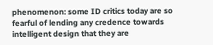phenomenon: some ID critics today are so fearful of lending any credence towards intelligent design that they are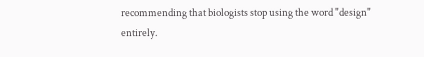recommending that biologists stop using the word "design" entirely.